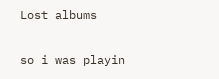Lost albums

so i was playin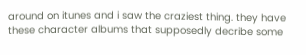around on itunes and i saw the craziest thing. they have these character albums that supposedly decribe some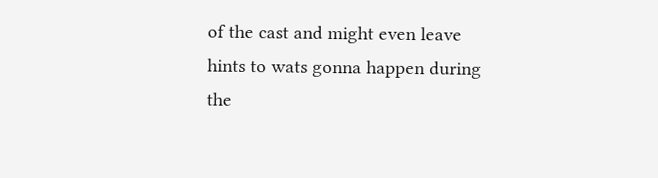of the cast and might even leave hints to wats gonna happen during the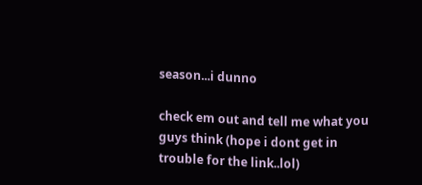season...i dunno

check em out and tell me what you guys think (hope i dont get in trouble for the link..lol)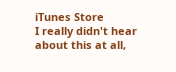iTunes Store
I really didn't hear about this at all,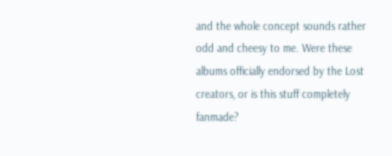and the whole concept sounds rather odd and cheesy to me. Were these albums officially endorsed by the Lost creators, or is this stuff completely fanmade?